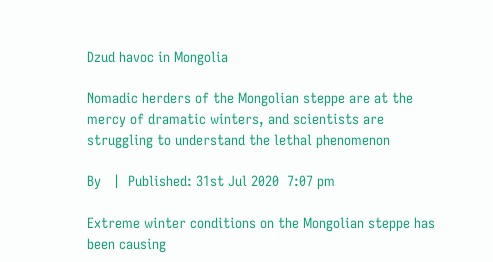Dzud havoc in Mongolia

Nomadic herders of the Mongolian steppe are at the mercy of dramatic winters, and scientists are struggling to understand the lethal phenomenon

By   |  Published: 31st Jul 2020  7:07 pm

Extreme winter conditions on the Mongolian steppe has been causing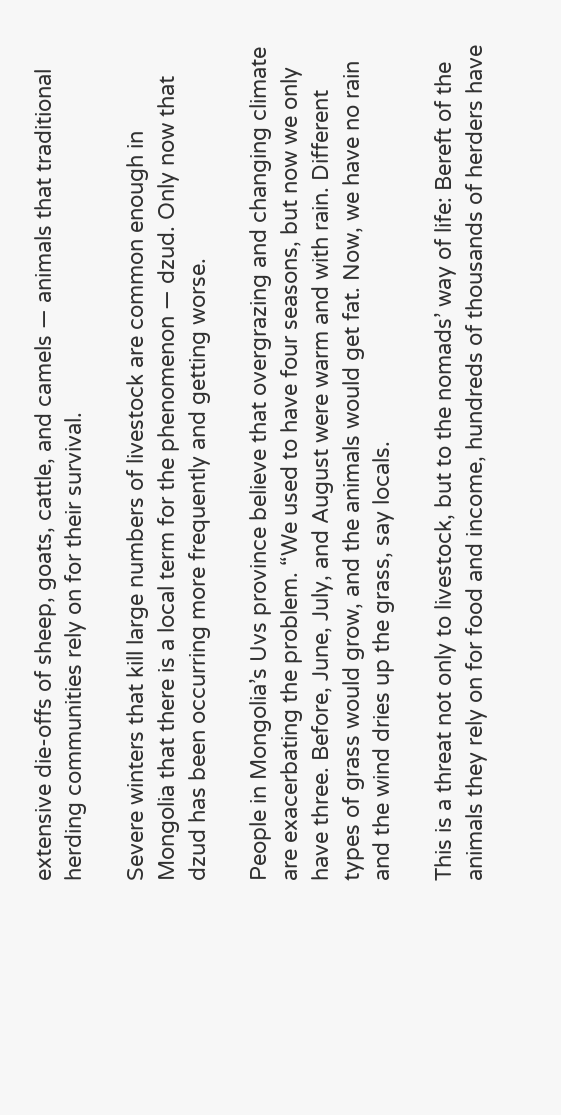extensive die-offs of sheep, goats, cattle, and camels — animals that traditional herding communities rely on for their survival.

Severe winters that kill large numbers of livestock are common enough in Mongolia that there is a local term for the phenomenon — dzud. Only now that dzud has been occurring more frequently and getting worse.

People in Mongolia’s Uvs province believe that overgrazing and changing climate are exacerbating the problem. “We used to have four seasons, but now we only have three. Before, June, July, and August were warm and with rain. Different types of grass would grow, and the animals would get fat. Now, we have no rain and the wind dries up the grass, say locals.

This is a threat not only to livestock, but to the nomads’ way of life: Bereft of the animals they rely on for food and income, hundreds of thousands of herders have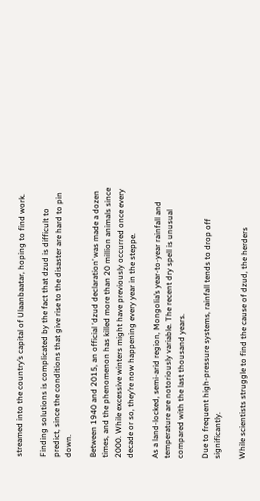streamed into the country’s capital of Ulaanbaatar, hoping to find work.

Finding solutions is complicated by the fact that dzud is difficult to predict, since the conditions that give rise to the disaster are hard to pin down.

Between 1940 and 2015, an official ‘dzud declaration’ was made a dozen times, and the phenomenon has killed more than 20 million animals since 2000. While excessive winters might have previously occurred once every decade or so, they’re now happening every year in the steppe.

As a land-locked, semi-arid region, Mongolia’s year-to-year rainfall and temperature are notoriously variable. The recent dry spell is unusual compared with the last thousand years.

Due to frequent high-pressure systems, rainfall tends to drop off significantly.

While scientists struggle to find the cause of dzud, the herders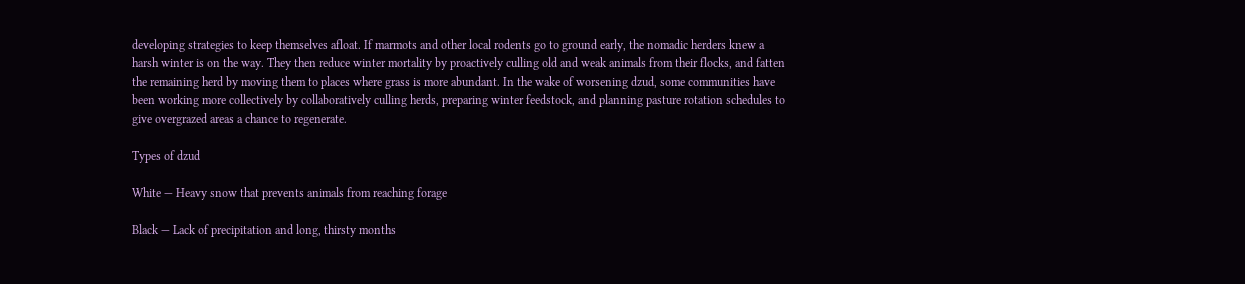developing strategies to keep themselves afloat. If marmots and other local rodents go to ground early, the nomadic herders knew a harsh winter is on the way. They then reduce winter mortality by proactively culling old and weak animals from their flocks, and fatten the remaining herd by moving them to places where grass is more abundant. In the wake of worsening dzud, some communities have been working more collectively by collaboratively culling herds, preparing winter feedstock, and planning pasture rotation schedules to give overgrazed areas a chance to regenerate.

Types of dzud

White — Heavy snow that prevents animals from reaching forage

Black — Lack of precipitation and long, thirsty months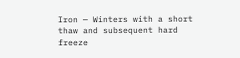Iron — Winters with a short thaw and subsequent hard freeze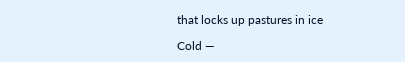that locks up pastures in ice

Cold —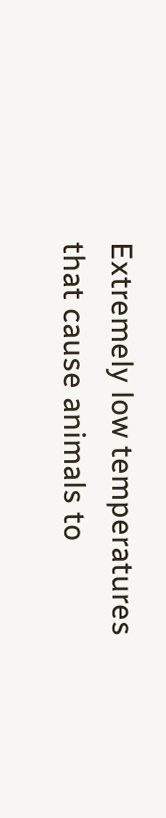Extremely low temperatures that cause animals to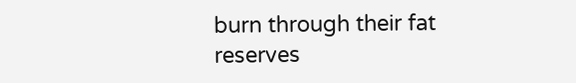burn through their fat reserves